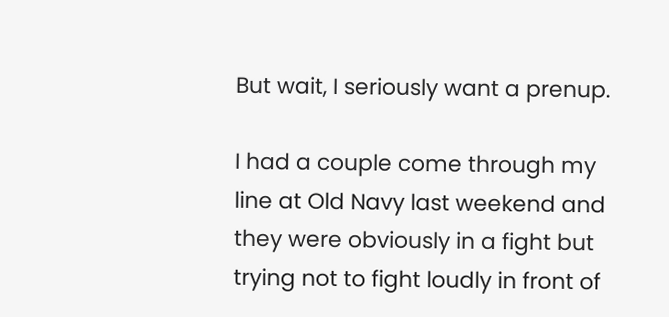But wait, I seriously want a prenup.

I had a couple come through my line at Old Navy last weekend and they were obviously in a fight but trying not to fight loudly in front of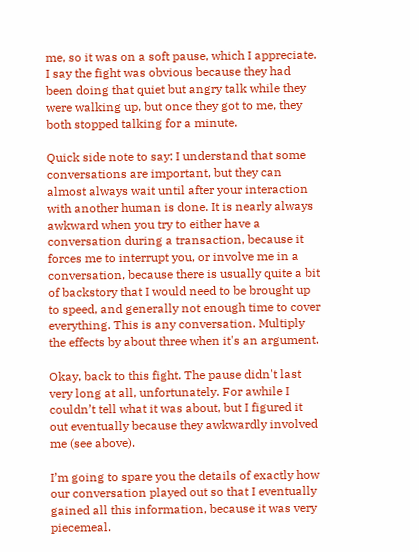me, so it was on a soft pause, which I appreciate. I say the fight was obvious because they had been doing that quiet but angry talk while they were walking up, but once they got to me, they both stopped talking for a minute.

Quick side note to say: I understand that some conversations are important, but they can almost always wait until after your interaction with another human is done. It is nearly always awkward when you try to either have a conversation during a transaction, because it forces me to interrupt you, or involve me in a conversation, because there is usually quite a bit of backstory that I would need to be brought up to speed, and generally not enough time to cover everything. This is any conversation. Multiply the effects by about three when it's an argument.

Okay, back to this fight. The pause didn't last very long at all, unfortunately. For awhile I couldn’t tell what it was about, but I figured it out eventually because they awkwardly involved me (see above).

I’m going to spare you the details of exactly how our conversation played out so that I eventually gained all this information, because it was very piecemeal.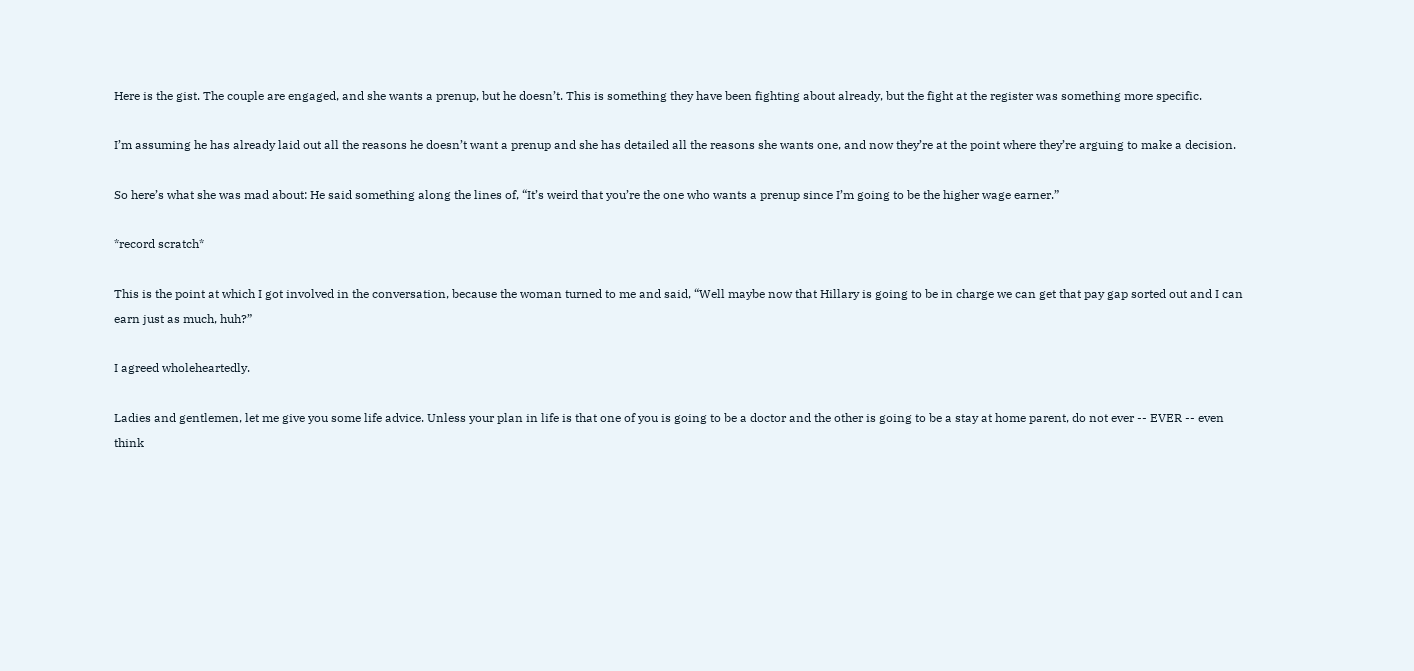Here is the gist. The couple are engaged, and she wants a prenup, but he doesn’t. This is something they have been fighting about already, but the fight at the register was something more specific.

I’m assuming he has already laid out all the reasons he doesn’t want a prenup and she has detailed all the reasons she wants one, and now they’re at the point where they’re arguing to make a decision.

So here’s what she was mad about: He said something along the lines of, “It’s weird that you’re the one who wants a prenup since I’m going to be the higher wage earner.”

*record scratch*

This is the point at which I got involved in the conversation, because the woman turned to me and said, “Well maybe now that Hillary is going to be in charge we can get that pay gap sorted out and I can earn just as much, huh?”

I agreed wholeheartedly.

Ladies and gentlemen, let me give you some life advice. Unless your plan in life is that one of you is going to be a doctor and the other is going to be a stay at home parent, do not ever -- EVER -- even think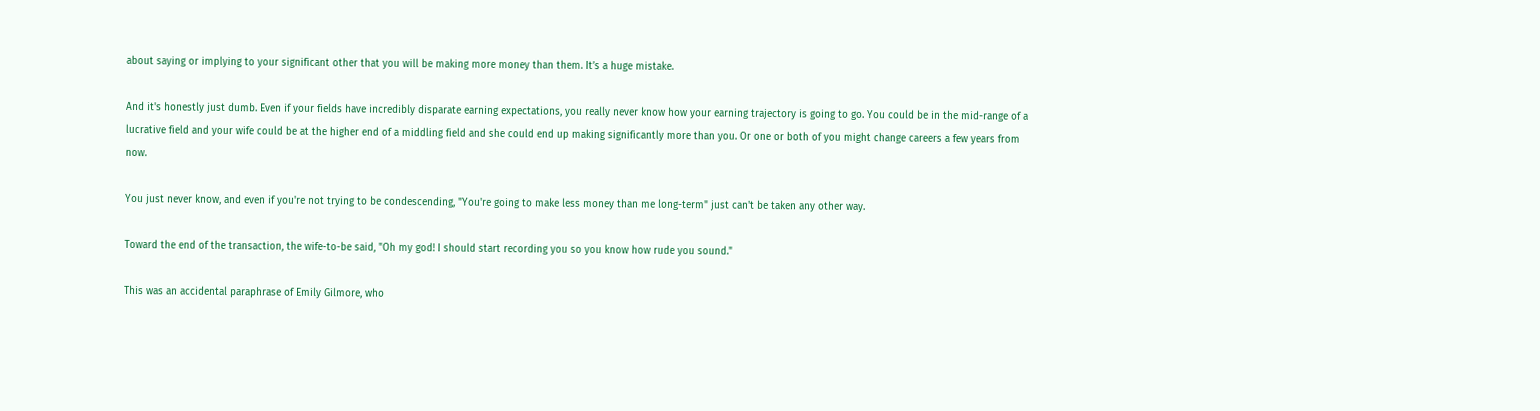about saying or implying to your significant other that you will be making more money than them. It’s a huge mistake.

And it's honestly just dumb. Even if your fields have incredibly disparate earning expectations, you really never know how your earning trajectory is going to go. You could be in the mid-range of a lucrative field and your wife could be at the higher end of a middling field and she could end up making significantly more than you. Or one or both of you might change careers a few years from now.

You just never know, and even if you're not trying to be condescending, "You're going to make less money than me long-term" just can't be taken any other way.

Toward the end of the transaction, the wife-to-be said, "Oh my god! I should start recording you so you know how rude you sound."

This was an accidental paraphrase of Emily Gilmore, who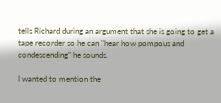tells Richard during an argument that she is going to get a tape recorder so he can "hear how pompous and condescending" he sounds.

I wanted to mention the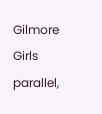Gilmore Girls parallel,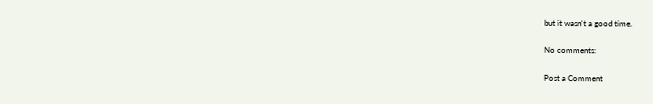but it wasn't a good time.

No comments:

Post a Comment